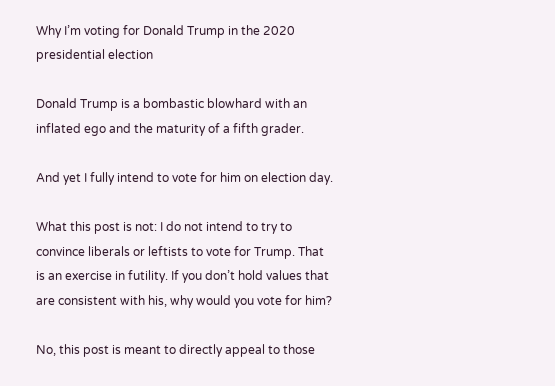Why I’m voting for Donald Trump in the 2020 presidential election

Donald Trump is a bombastic blowhard with an inflated ego and the maturity of a fifth grader.

And yet I fully intend to vote for him on election day.

What this post is not: I do not intend to try to convince liberals or leftists to vote for Trump. That is an exercise in futility. If you don’t hold values that are consistent with his, why would you vote for him?

No, this post is meant to directly appeal to those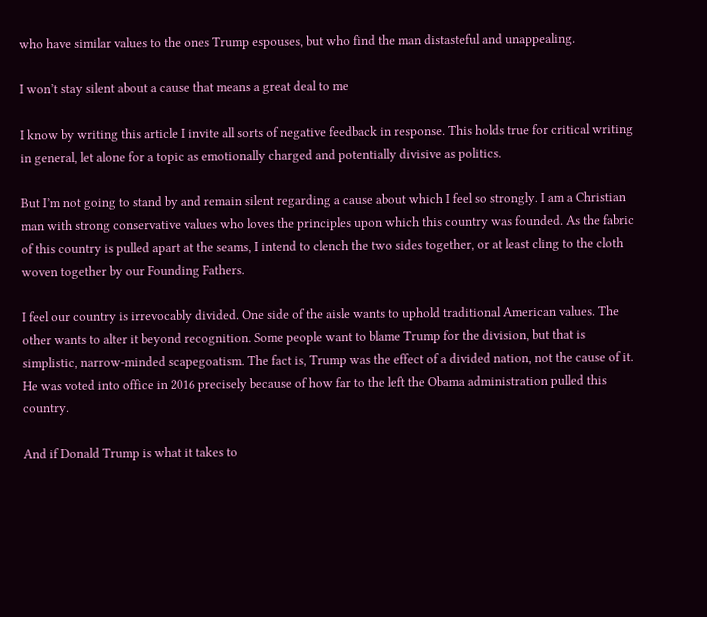who have similar values to the ones Trump espouses, but who find the man distasteful and unappealing.

I won’t stay silent about a cause that means a great deal to me

I know by writing this article I invite all sorts of negative feedback in response. This holds true for critical writing in general, let alone for a topic as emotionally charged and potentially divisive as politics.

But I’m not going to stand by and remain silent regarding a cause about which I feel so strongly. I am a Christian man with strong conservative values who loves the principles upon which this country was founded. As the fabric of this country is pulled apart at the seams, I intend to clench the two sides together, or at least cling to the cloth woven together by our Founding Fathers.

I feel our country is irrevocably divided. One side of the aisle wants to uphold traditional American values. The other wants to alter it beyond recognition. Some people want to blame Trump for the division, but that is simplistic, narrow-minded scapegoatism. The fact is, Trump was the effect of a divided nation, not the cause of it. He was voted into office in 2016 precisely because of how far to the left the Obama administration pulled this country.

And if Donald Trump is what it takes to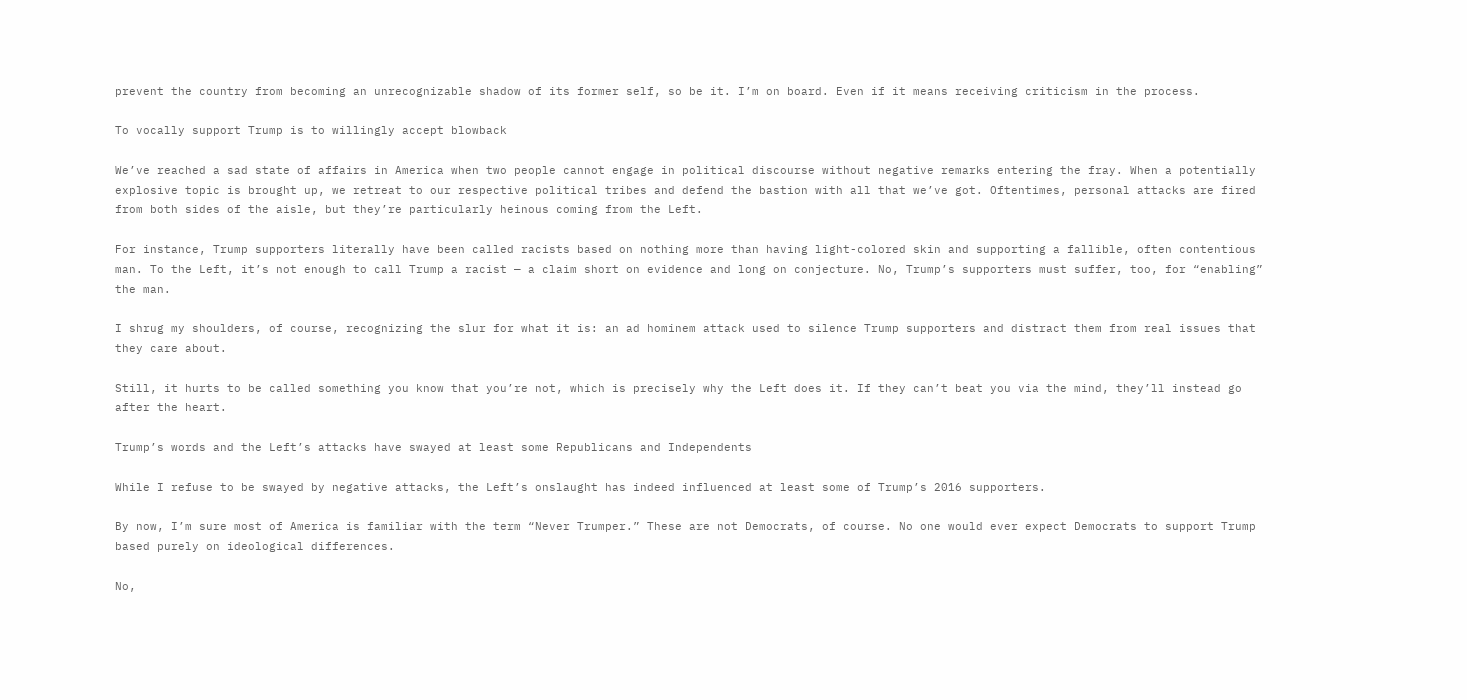prevent the country from becoming an unrecognizable shadow of its former self, so be it. I’m on board. Even if it means receiving criticism in the process.

To vocally support Trump is to willingly accept blowback

We’ve reached a sad state of affairs in America when two people cannot engage in political discourse without negative remarks entering the fray. When a potentially explosive topic is brought up, we retreat to our respective political tribes and defend the bastion with all that we’ve got. Oftentimes, personal attacks are fired from both sides of the aisle, but they’re particularly heinous coming from the Left.

For instance, Trump supporters literally have been called racists based on nothing more than having light-colored skin and supporting a fallible, often contentious man. To the Left, it’s not enough to call Trump a racist — a claim short on evidence and long on conjecture. No, Trump’s supporters must suffer, too, for “enabling” the man.

I shrug my shoulders, of course, recognizing the slur for what it is: an ad hominem attack used to silence Trump supporters and distract them from real issues that they care about.

Still, it hurts to be called something you know that you’re not, which is precisely why the Left does it. If they can’t beat you via the mind, they’ll instead go after the heart.

Trump’s words and the Left’s attacks have swayed at least some Republicans and Independents

While I refuse to be swayed by negative attacks, the Left’s onslaught has indeed influenced at least some of Trump’s 2016 supporters.

By now, I’m sure most of America is familiar with the term “Never Trumper.” These are not Democrats, of course. No one would ever expect Democrats to support Trump based purely on ideological differences.

No,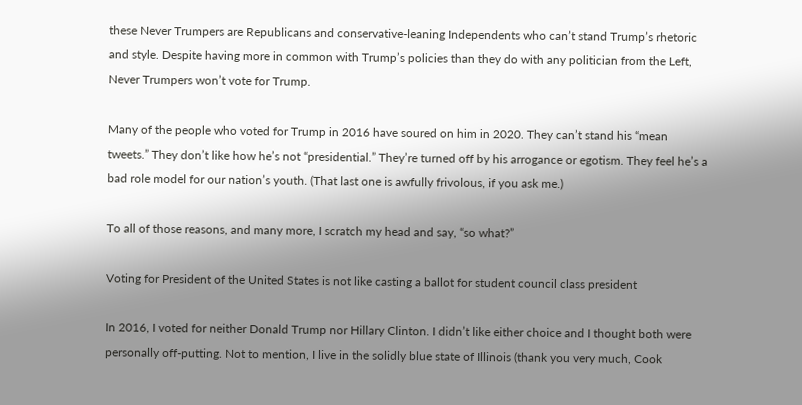these Never Trumpers are Republicans and conservative-leaning Independents who can’t stand Trump’s rhetoric and style. Despite having more in common with Trump’s policies than they do with any politician from the Left, Never Trumpers won’t vote for Trump.

Many of the people who voted for Trump in 2016 have soured on him in 2020. They can’t stand his “mean tweets.” They don’t like how he’s not “presidential.” They’re turned off by his arrogance or egotism. They feel he’s a bad role model for our nation’s youth. (That last one is awfully frivolous, if you ask me.)

To all of those reasons, and many more, I scratch my head and say, “so what?”

Voting for President of the United States is not like casting a ballot for student council class president

In 2016, I voted for neither Donald Trump nor Hillary Clinton. I didn’t like either choice and I thought both were personally off-putting. Not to mention, I live in the solidly blue state of Illinois (thank you very much, Cook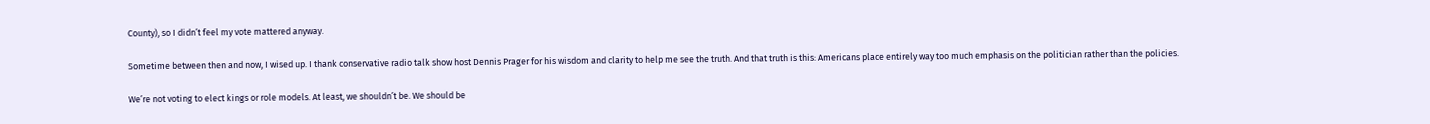County), so I didn’t feel my vote mattered anyway.

Sometime between then and now, I wised up. I thank conservative radio talk show host Dennis Prager for his wisdom and clarity to help me see the truth. And that truth is this: Americans place entirely way too much emphasis on the politician rather than the policies.

We’re not voting to elect kings or role models. At least, we shouldn’t be. We should be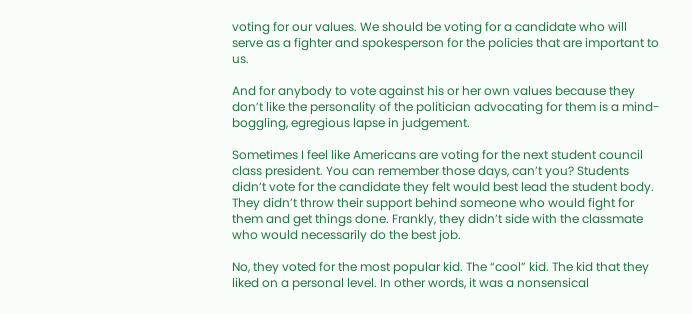voting for our values. We should be voting for a candidate who will serve as a fighter and spokesperson for the policies that are important to us.

And for anybody to vote against his or her own values because they don’t like the personality of the politician advocating for them is a mind-boggling, egregious lapse in judgement.

Sometimes I feel like Americans are voting for the next student council class president. You can remember those days, can’t you? Students didn’t vote for the candidate they felt would best lead the student body. They didn’t throw their support behind someone who would fight for them and get things done. Frankly, they didn’t side with the classmate who would necessarily do the best job.

No, they voted for the most popular kid. The “cool” kid. The kid that they liked on a personal level. In other words, it was a nonsensical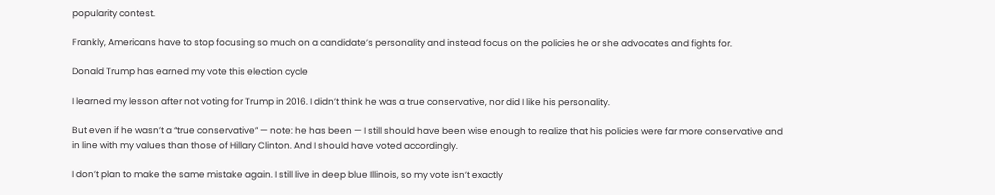popularity contest.

Frankly, Americans have to stop focusing so much on a candidate’s personality and instead focus on the policies he or she advocates and fights for.

Donald Trump has earned my vote this election cycle

I learned my lesson after not voting for Trump in 2016. I didn’t think he was a true conservative, nor did I like his personality.

But even if he wasn’t a “true conservative” — note: he has been — I still should have been wise enough to realize that his policies were far more conservative and in line with my values than those of Hillary Clinton. And I should have voted accordingly.

I don’t plan to make the same mistake again. I still live in deep blue Illinois, so my vote isn’t exactly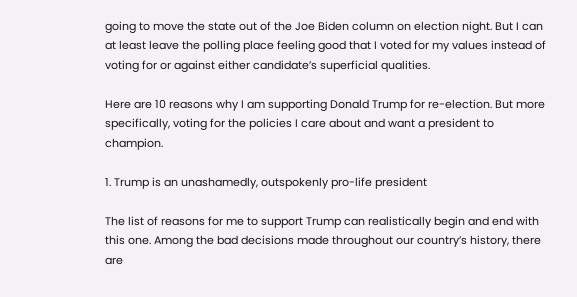going to move the state out of the Joe Biden column on election night. But I can at least leave the polling place feeling good that I voted for my values instead of voting for or against either candidate’s superficial qualities.

Here are 10 reasons why I am supporting Donald Trump for re-election. But more specifically, voting for the policies I care about and want a president to champion.

1. Trump is an unashamedly, outspokenly pro-life president

The list of reasons for me to support Trump can realistically begin and end with this one. Among the bad decisions made throughout our country’s history, there are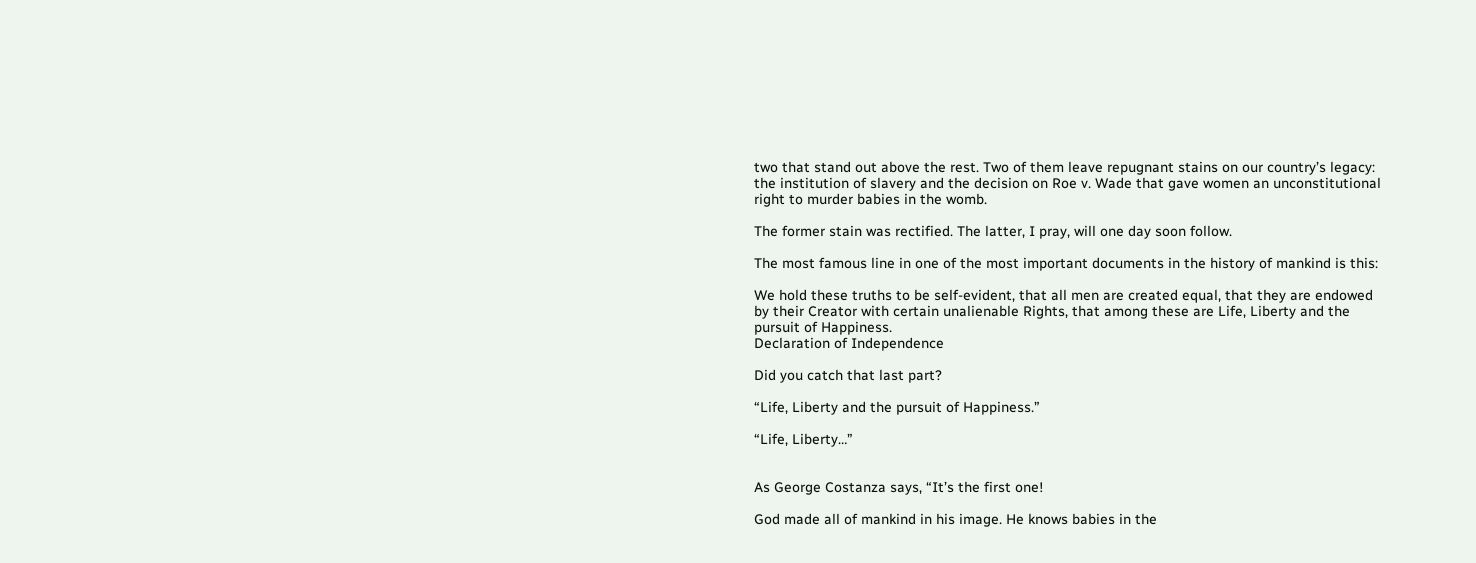two that stand out above the rest. Two of them leave repugnant stains on our country’s legacy: the institution of slavery and the decision on Roe v. Wade that gave women an unconstitutional right to murder babies in the womb.

The former stain was rectified. The latter, I pray, will one day soon follow.

The most famous line in one of the most important documents in the history of mankind is this:

We hold these truths to be self-evident, that all men are created equal, that they are endowed by their Creator with certain unalienable Rights, that among these are Life, Liberty and the pursuit of Happiness.
Declaration of Independence

Did you catch that last part?

“Life, Liberty and the pursuit of Happiness.”

“Life, Liberty…”


As George Costanza says, “It’s the first one!

God made all of mankind in his image. He knows babies in the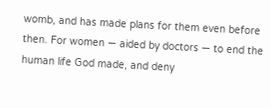womb, and has made plans for them even before then. For women — aided by doctors — to end the human life God made, and deny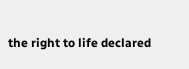the right to life declared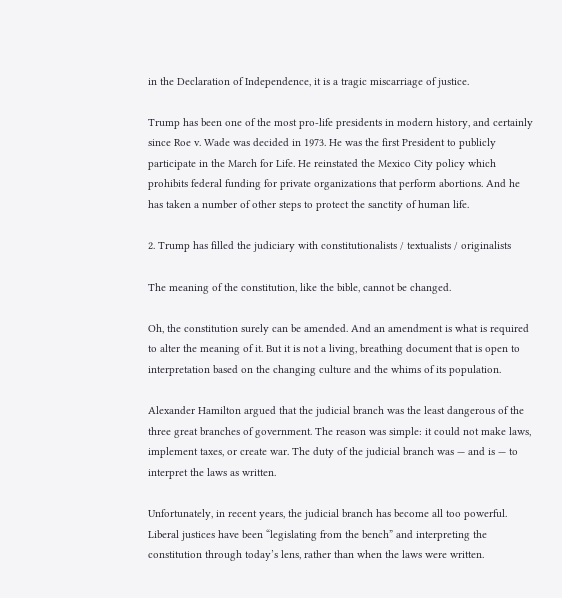in the Declaration of Independence, it is a tragic miscarriage of justice.

Trump has been one of the most pro-life presidents in modern history, and certainly since Roe v. Wade was decided in 1973. He was the first President to publicly participate in the March for Life. He reinstated the Mexico City policy which prohibits federal funding for private organizations that perform abortions. And he has taken a number of other steps to protect the sanctity of human life.

2. Trump has filled the judiciary with constitutionalists / textualists / originalists

The meaning of the constitution, like the bible, cannot be changed.

Oh, the constitution surely can be amended. And an amendment is what is required to alter the meaning of it. But it is not a living, breathing document that is open to interpretation based on the changing culture and the whims of its population.

Alexander Hamilton argued that the judicial branch was the least dangerous of the three great branches of government. The reason was simple: it could not make laws, implement taxes, or create war. The duty of the judicial branch was — and is — to interpret the laws as written.

Unfortunately, in recent years, the judicial branch has become all too powerful. Liberal justices have been “legislating from the bench” and interpreting the constitution through today’s lens, rather than when the laws were written.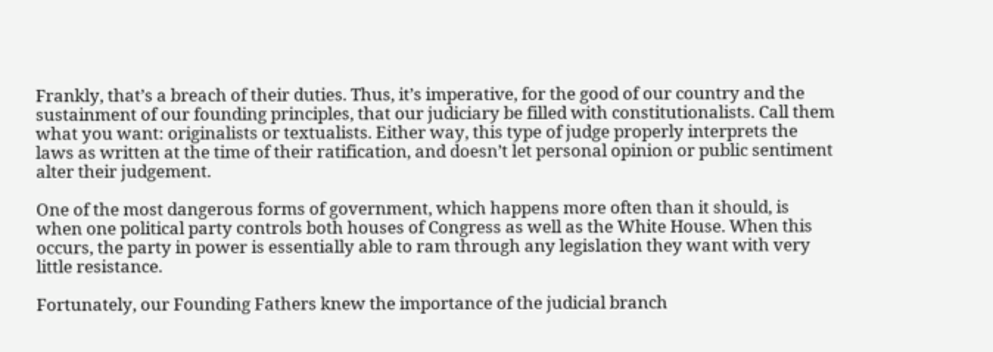Frankly, that’s a breach of their duties. Thus, it’s imperative, for the good of our country and the sustainment of our founding principles, that our judiciary be filled with constitutionalists. Call them what you want: originalists or textualists. Either way, this type of judge properly interprets the laws as written at the time of their ratification, and doesn’t let personal opinion or public sentiment alter their judgement.

One of the most dangerous forms of government, which happens more often than it should, is when one political party controls both houses of Congress as well as the White House. When this occurs, the party in power is essentially able to ram through any legislation they want with very little resistance.

Fortunately, our Founding Fathers knew the importance of the judicial branch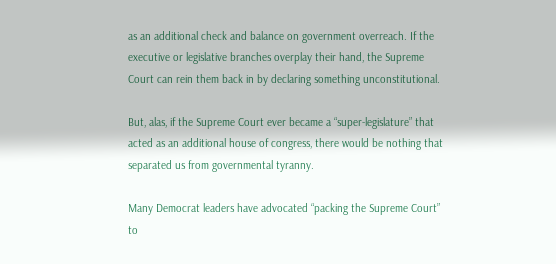as an additional check and balance on government overreach. If the executive or legislative branches overplay their hand, the Supreme Court can rein them back in by declaring something unconstitutional.

But, alas, if the Supreme Court ever became a “super-legislature” that acted as an additional house of congress, there would be nothing that separated us from governmental tyranny.

Many Democrat leaders have advocated “packing the Supreme Court” to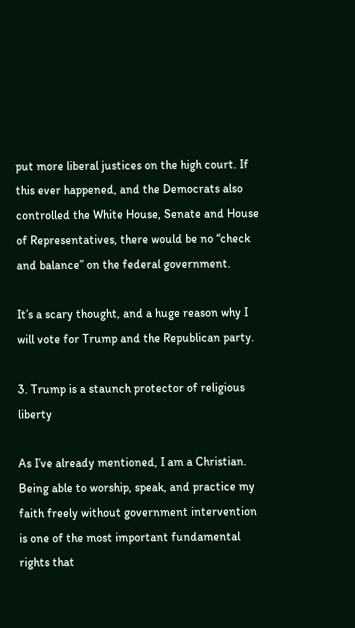put more liberal justices on the high court. If this ever happened, and the Democrats also controlled the White House, Senate and House of Representatives, there would be no “check and balance” on the federal government.

It’s a scary thought, and a huge reason why I will vote for Trump and the Republican party.

3. Trump is a staunch protector of religious liberty

As I’ve already mentioned, I am a Christian. Being able to worship, speak, and practice my faith freely without government intervention is one of the most important fundamental rights that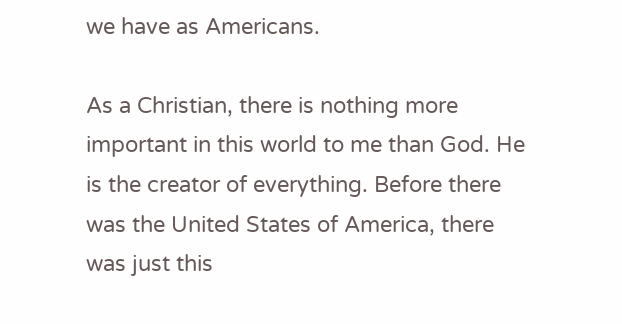we have as Americans.

As a Christian, there is nothing more important in this world to me than God. He is the creator of everything. Before there was the United States of America, there was just this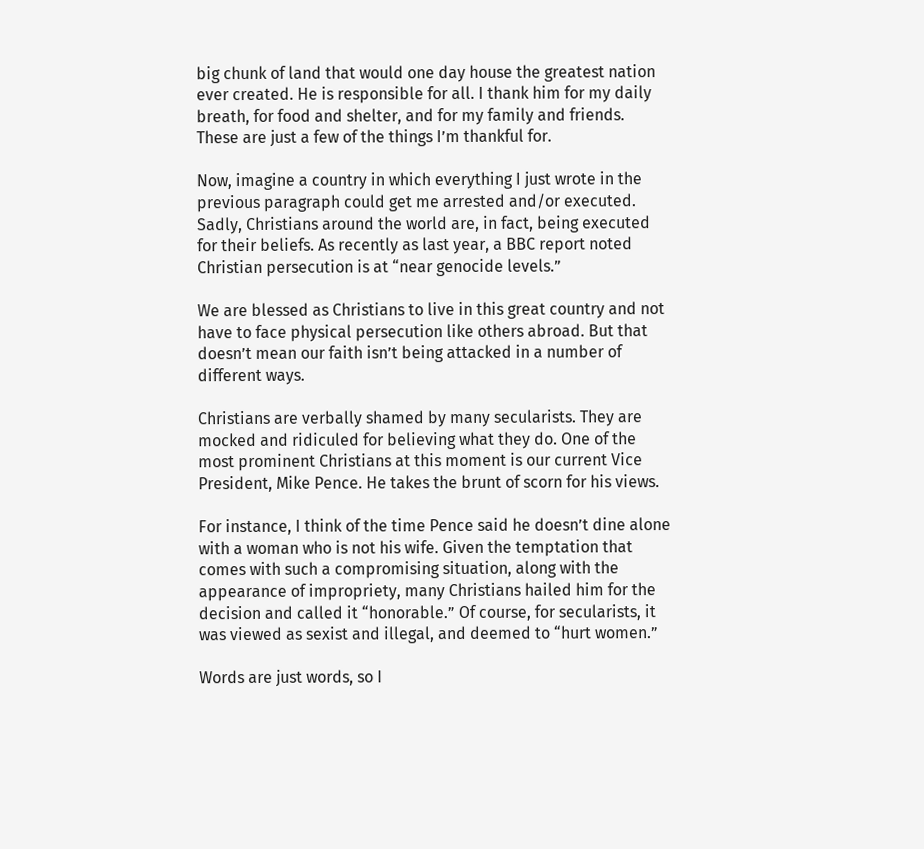big chunk of land that would one day house the greatest nation ever created. He is responsible for all. I thank him for my daily breath, for food and shelter, and for my family and friends. These are just a few of the things I’m thankful for.

Now, imagine a country in which everything I just wrote in the previous paragraph could get me arrested and/or executed. Sadly, Christians around the world are, in fact, being executed for their beliefs. As recently as last year, a BBC report noted Christian persecution is at “near genocide levels.”

We are blessed as Christians to live in this great country and not have to face physical persecution like others abroad. But that doesn’t mean our faith isn’t being attacked in a number of different ways.

Christians are verbally shamed by many secularists. They are mocked and ridiculed for believing what they do. One of the most prominent Christians at this moment is our current Vice President, Mike Pence. He takes the brunt of scorn for his views.

For instance, I think of the time Pence said he doesn’t dine alone with a woman who is not his wife. Given the temptation that comes with such a compromising situation, along with the appearance of impropriety, many Christians hailed him for the decision and called it “honorable.” Of course, for secularists, it was viewed as sexist and illegal, and deemed to “hurt women.”

Words are just words, so I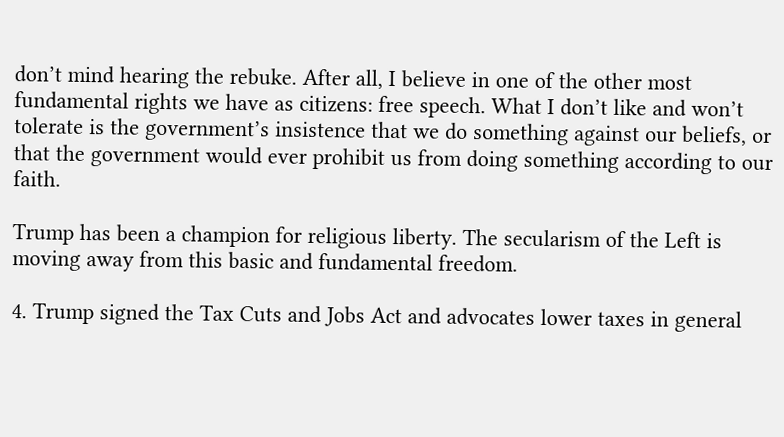don’t mind hearing the rebuke. After all, I believe in one of the other most fundamental rights we have as citizens: free speech. What I don’t like and won’t tolerate is the government’s insistence that we do something against our beliefs, or that the government would ever prohibit us from doing something according to our faith.

Trump has been a champion for religious liberty. The secularism of the Left is moving away from this basic and fundamental freedom.

4. Trump signed the Tax Cuts and Jobs Act and advocates lower taxes in general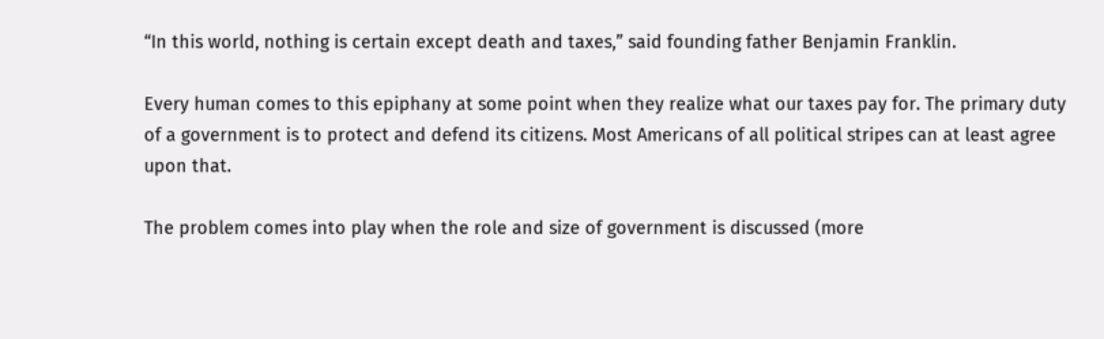“In this world, nothing is certain except death and taxes,” said founding father Benjamin Franklin.

Every human comes to this epiphany at some point when they realize what our taxes pay for. The primary duty of a government is to protect and defend its citizens. Most Americans of all political stripes can at least agree upon that.

The problem comes into play when the role and size of government is discussed (more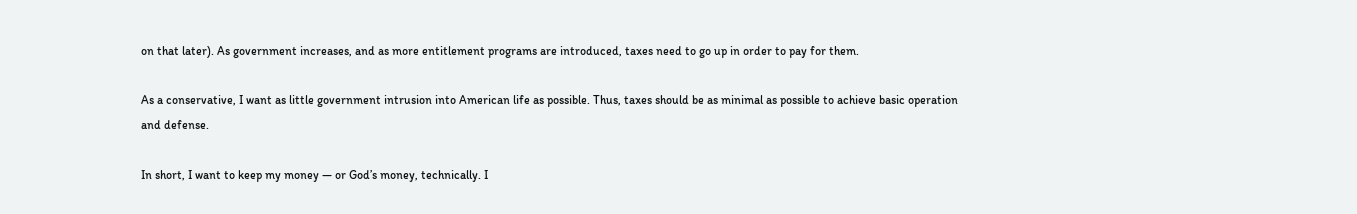on that later). As government increases, and as more entitlement programs are introduced, taxes need to go up in order to pay for them.

As a conservative, I want as little government intrusion into American life as possible. Thus, taxes should be as minimal as possible to achieve basic operation and defense.

In short, I want to keep my money — or God’s money, technically. I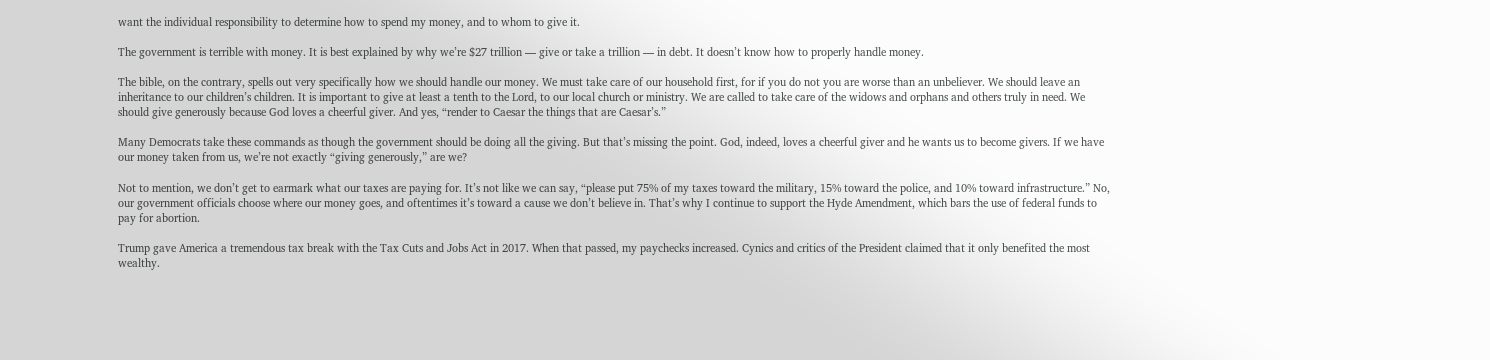want the individual responsibility to determine how to spend my money, and to whom to give it.

The government is terrible with money. It is best explained by why we’re $27 trillion — give or take a trillion — in debt. It doesn’t know how to properly handle money.

The bible, on the contrary, spells out very specifically how we should handle our money. We must take care of our household first, for if you do not you are worse than an unbeliever. We should leave an inheritance to our children’s children. It is important to give at least a tenth to the Lord, to our local church or ministry. We are called to take care of the widows and orphans and others truly in need. We should give generously because God loves a cheerful giver. And yes, “render to Caesar the things that are Caesar’s.”

Many Democrats take these commands as though the government should be doing all the giving. But that’s missing the point. God, indeed, loves a cheerful giver and he wants us to become givers. If we have our money taken from us, we’re not exactly “giving generously,” are we?

Not to mention, we don’t get to earmark what our taxes are paying for. It’s not like we can say, “please put 75% of my taxes toward the military, 15% toward the police, and 10% toward infrastructure.” No, our government officials choose where our money goes, and oftentimes it’s toward a cause we don’t believe in. That’s why I continue to support the Hyde Amendment, which bars the use of federal funds to pay for abortion.

Trump gave America a tremendous tax break with the Tax Cuts and Jobs Act in 2017. When that passed, my paychecks increased. Cynics and critics of the President claimed that it only benefited the most wealthy.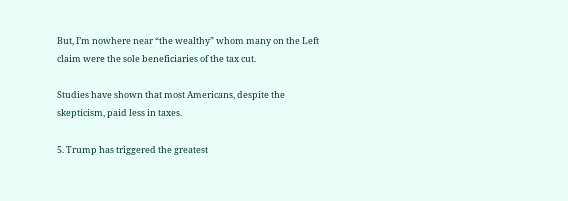But, I’m nowhere near “the wealthy” whom many on the Left claim were the sole beneficiaries of the tax cut.

Studies have shown that most Americans, despite the skepticism, paid less in taxes.

5. Trump has triggered the greatest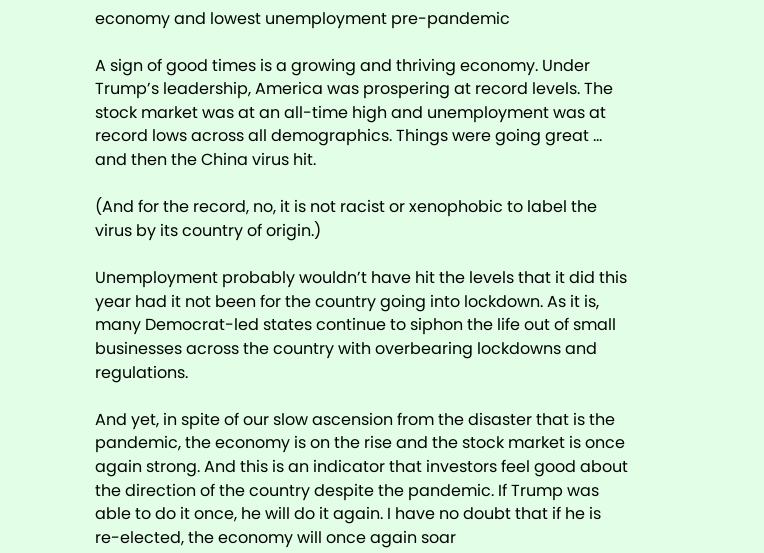economy and lowest unemployment pre-pandemic

A sign of good times is a growing and thriving economy. Under Trump’s leadership, America was prospering at record levels. The stock market was at an all-time high and unemployment was at record lows across all demographics. Things were going great … and then the China virus hit.

(And for the record, no, it is not racist or xenophobic to label the virus by its country of origin.)

Unemployment probably wouldn’t have hit the levels that it did this year had it not been for the country going into lockdown. As it is, many Democrat-led states continue to siphon the life out of small businesses across the country with overbearing lockdowns and regulations.

And yet, in spite of our slow ascension from the disaster that is the pandemic, the economy is on the rise and the stock market is once again strong. And this is an indicator that investors feel good about the direction of the country despite the pandemic. If Trump was able to do it once, he will do it again. I have no doubt that if he is re-elected, the economy will once again soar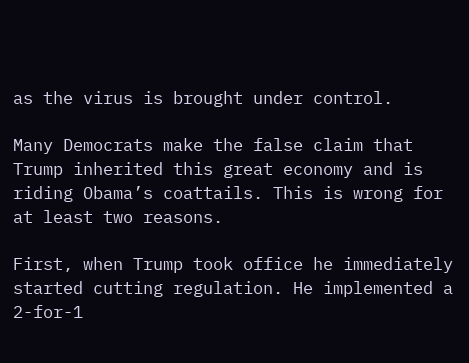as the virus is brought under control.

Many Democrats make the false claim that Trump inherited this great economy and is riding Obama’s coattails. This is wrong for at least two reasons.

First, when Trump took office he immediately started cutting regulation. He implemented a 2-for-1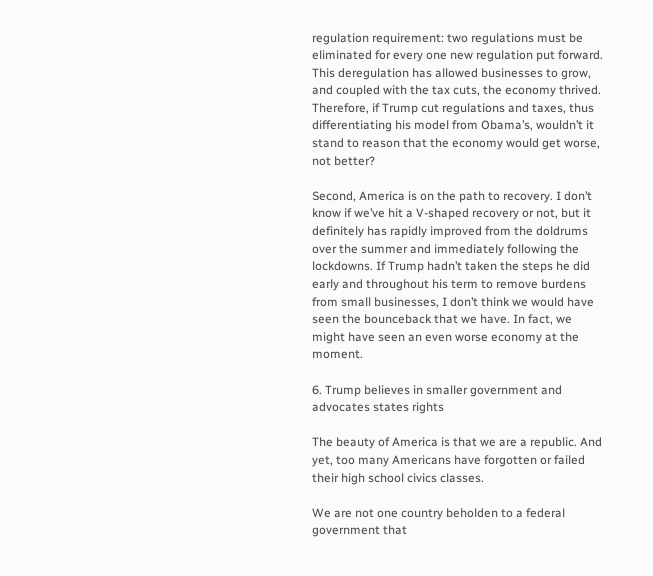regulation requirement: two regulations must be eliminated for every one new regulation put forward. This deregulation has allowed businesses to grow, and coupled with the tax cuts, the economy thrived. Therefore, if Trump cut regulations and taxes, thus differentiating his model from Obama’s, wouldn’t it stand to reason that the economy would get worse, not better?

Second, America is on the path to recovery. I don’t know if we’ve hit a V-shaped recovery or not, but it definitely has rapidly improved from the doldrums over the summer and immediately following the lockdowns. If Trump hadn’t taken the steps he did early and throughout his term to remove burdens from small businesses, I don’t think we would have seen the bounceback that we have. In fact, we might have seen an even worse economy at the moment.

6. Trump believes in smaller government and advocates states rights

The beauty of America is that we are a republic. And yet, too many Americans have forgotten or failed their high school civics classes.

We are not one country beholden to a federal government that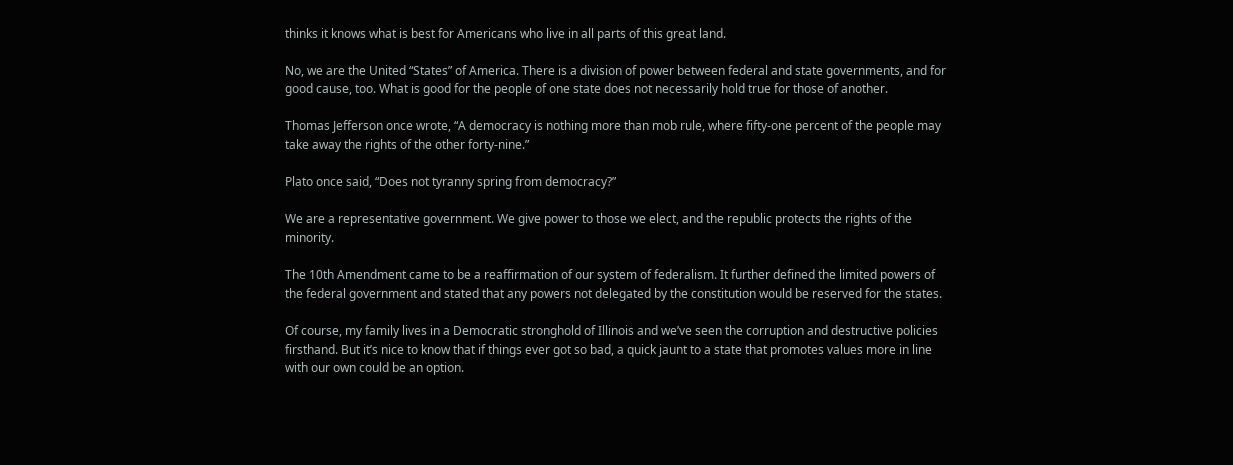thinks it knows what is best for Americans who live in all parts of this great land.

No, we are the United “States” of America. There is a division of power between federal and state governments, and for good cause, too. What is good for the people of one state does not necessarily hold true for those of another.

Thomas Jefferson once wrote, “A democracy is nothing more than mob rule, where fifty-one percent of the people may take away the rights of the other forty-nine.”

Plato once said, “Does not tyranny spring from democracy?”

We are a representative government. We give power to those we elect, and the republic protects the rights of the minority.

The 10th Amendment came to be a reaffirmation of our system of federalism. It further defined the limited powers of the federal government and stated that any powers not delegated by the constitution would be reserved for the states.

Of course, my family lives in a Democratic stronghold of Illinois and we’ve seen the corruption and destructive policies firsthand. But it’s nice to know that if things ever got so bad, a quick jaunt to a state that promotes values more in line with our own could be an option.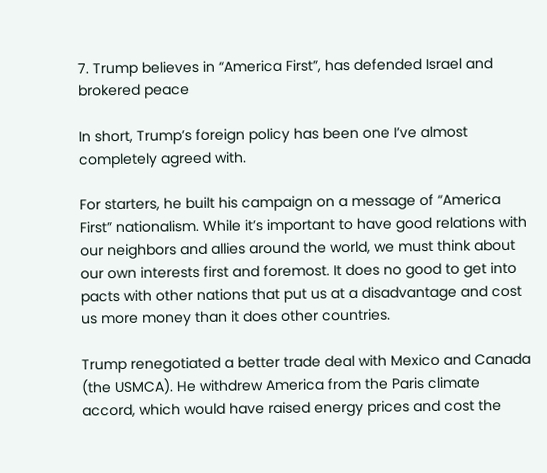7. Trump believes in “America First”, has defended Israel and brokered peace

In short, Trump’s foreign policy has been one I’ve almost completely agreed with.

For starters, he built his campaign on a message of “America First” nationalism. While it’s important to have good relations with our neighbors and allies around the world, we must think about our own interests first and foremost. It does no good to get into pacts with other nations that put us at a disadvantage and cost us more money than it does other countries.

Trump renegotiated a better trade deal with Mexico and Canada (the USMCA). He withdrew America from the Paris climate accord, which would have raised energy prices and cost the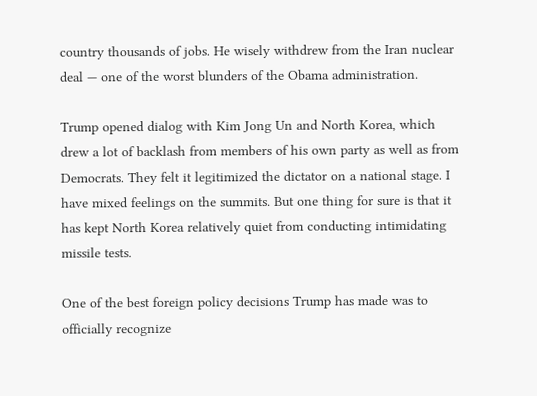country thousands of jobs. He wisely withdrew from the Iran nuclear deal — one of the worst blunders of the Obama administration.

Trump opened dialog with Kim Jong Un and North Korea, which drew a lot of backlash from members of his own party as well as from Democrats. They felt it legitimized the dictator on a national stage. I have mixed feelings on the summits. But one thing for sure is that it has kept North Korea relatively quiet from conducting intimidating missile tests.

One of the best foreign policy decisions Trump has made was to officially recognize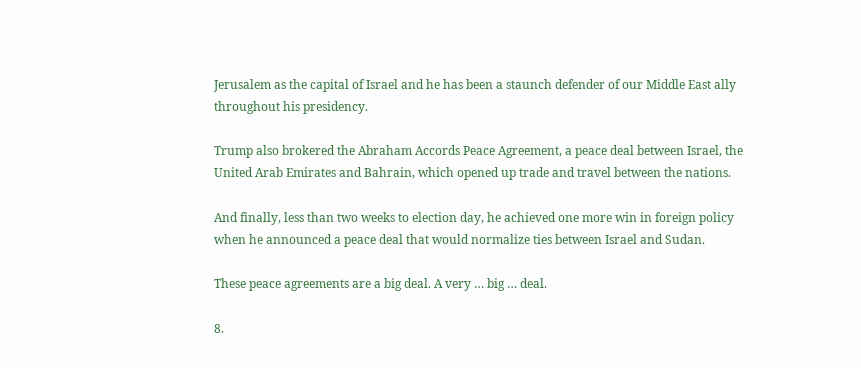Jerusalem as the capital of Israel and he has been a staunch defender of our Middle East ally throughout his presidency.

Trump also brokered the Abraham Accords Peace Agreement, a peace deal between Israel, the United Arab Emirates and Bahrain, which opened up trade and travel between the nations.

And finally, less than two weeks to election day, he achieved one more win in foreign policy when he announced a peace deal that would normalize ties between Israel and Sudan.

These peace agreements are a big deal. A very … big … deal.

8.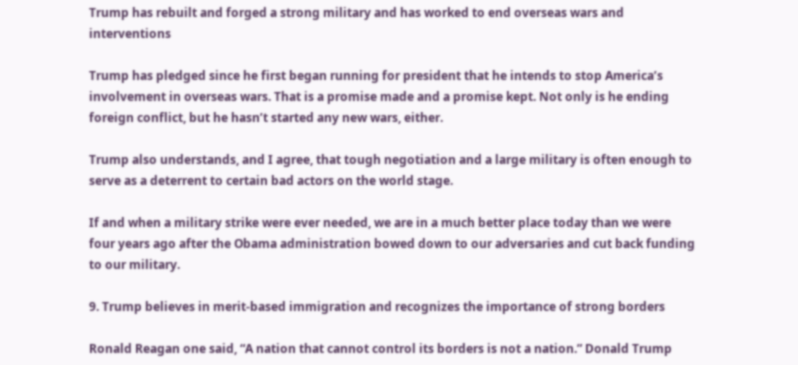Trump has rebuilt and forged a strong military and has worked to end overseas wars and interventions

Trump has pledged since he first began running for president that he intends to stop America’s involvement in overseas wars. That is a promise made and a promise kept. Not only is he ending foreign conflict, but he hasn’t started any new wars, either.

Trump also understands, and I agree, that tough negotiation and a large military is often enough to serve as a deterrent to certain bad actors on the world stage.

If and when a military strike were ever needed, we are in a much better place today than we were four years ago after the Obama administration bowed down to our adversaries and cut back funding to our military.

9. Trump believes in merit-based immigration and recognizes the importance of strong borders

Ronald Reagan one said, “A nation that cannot control its borders is not a nation.” Donald Trump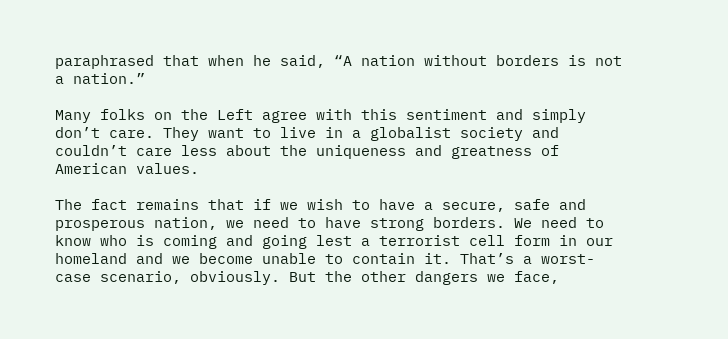paraphrased that when he said, “A nation without borders is not a nation.”

Many folks on the Left agree with this sentiment and simply don’t care. They want to live in a globalist society and couldn’t care less about the uniqueness and greatness of American values.

The fact remains that if we wish to have a secure, safe and prosperous nation, we need to have strong borders. We need to know who is coming and going lest a terrorist cell form in our homeland and we become unable to contain it. That’s a worst-case scenario, obviously. But the other dangers we face,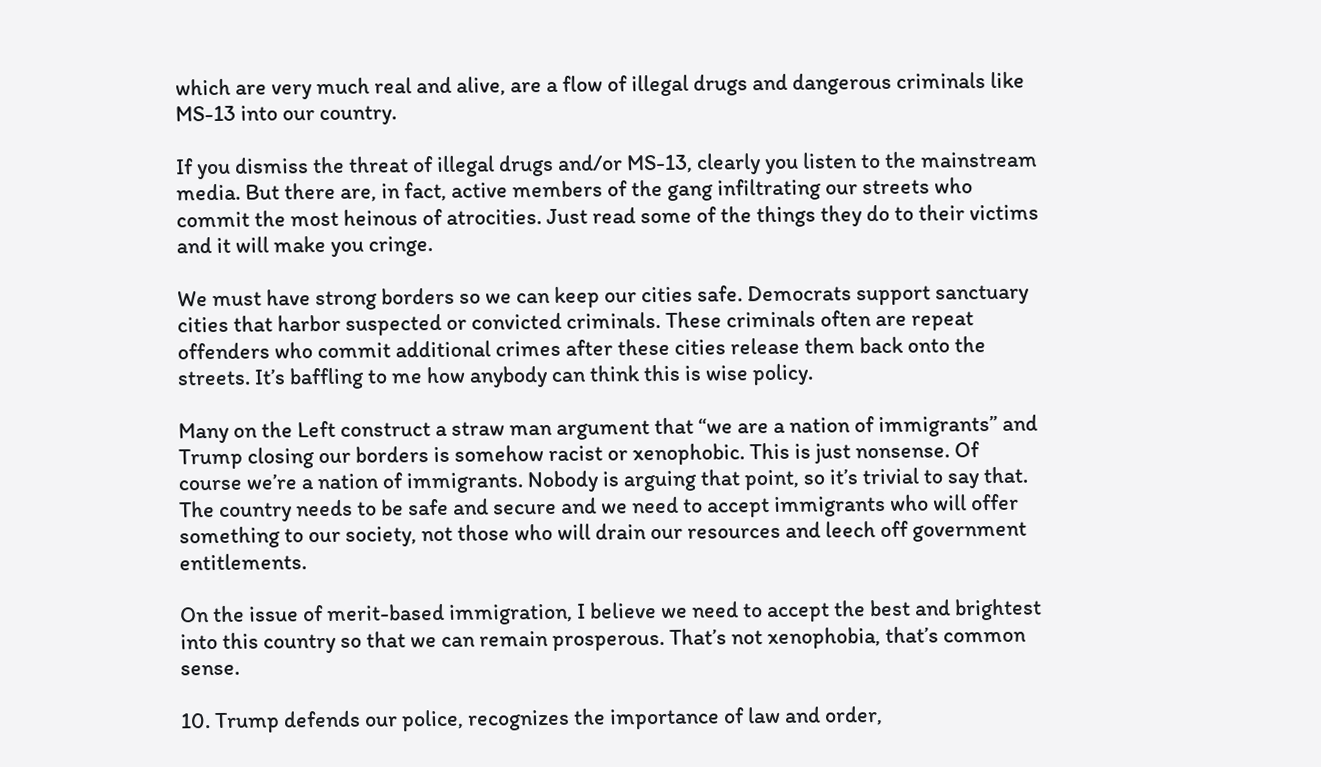which are very much real and alive, are a flow of illegal drugs and dangerous criminals like MS-13 into our country.

If you dismiss the threat of illegal drugs and/or MS-13, clearly you listen to the mainstream media. But there are, in fact, active members of the gang infiltrating our streets who commit the most heinous of atrocities. Just read some of the things they do to their victims and it will make you cringe.

We must have strong borders so we can keep our cities safe. Democrats support sanctuary cities that harbor suspected or convicted criminals. These criminals often are repeat offenders who commit additional crimes after these cities release them back onto the streets. It’s baffling to me how anybody can think this is wise policy.

Many on the Left construct a straw man argument that “we are a nation of immigrants” and Trump closing our borders is somehow racist or xenophobic. This is just nonsense. Of course we’re a nation of immigrants. Nobody is arguing that point, so it’s trivial to say that. The country needs to be safe and secure and we need to accept immigrants who will offer something to our society, not those who will drain our resources and leech off government entitlements.

On the issue of merit-based immigration, I believe we need to accept the best and brightest into this country so that we can remain prosperous. That’s not xenophobia, that’s common sense.

10. Trump defends our police, recognizes the importance of law and order,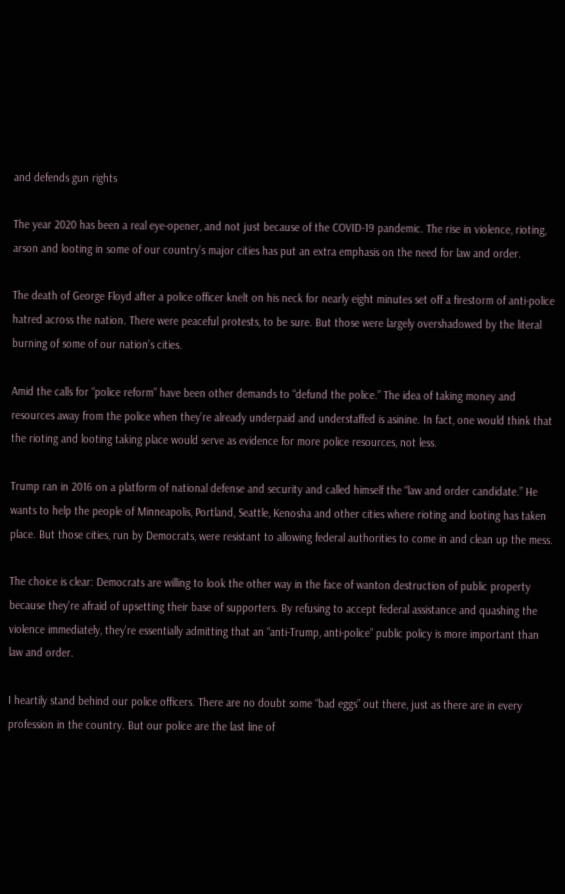and defends gun rights

The year 2020 has been a real eye-opener, and not just because of the COVID-19 pandemic. The rise in violence, rioting, arson and looting in some of our country’s major cities has put an extra emphasis on the need for law and order.

The death of George Floyd after a police officer knelt on his neck for nearly eight minutes set off a firestorm of anti-police hatred across the nation. There were peaceful protests, to be sure. But those were largely overshadowed by the literal burning of some of our nation’s cities.

Amid the calls for “police reform” have been other demands to “defund the police.” The idea of taking money and resources away from the police when they’re already underpaid and understaffed is asinine. In fact, one would think that the rioting and looting taking place would serve as evidence for more police resources, not less.

Trump ran in 2016 on a platform of national defense and security and called himself the “law and order candidate.” He wants to help the people of Minneapolis, Portland, Seattle, Kenosha and other cities where rioting and looting has taken place. But those cities, run by Democrats, were resistant to allowing federal authorities to come in and clean up the mess.

The choice is clear: Democrats are willing to look the other way in the face of wanton destruction of public property because they’re afraid of upsetting their base of supporters. By refusing to accept federal assistance and quashing the violence immediately, they’re essentially admitting that an “anti-Trump, anti-police” public policy is more important than law and order.

I heartily stand behind our police officers. There are no doubt some “bad eggs” out there, just as there are in every profession in the country. But our police are the last line of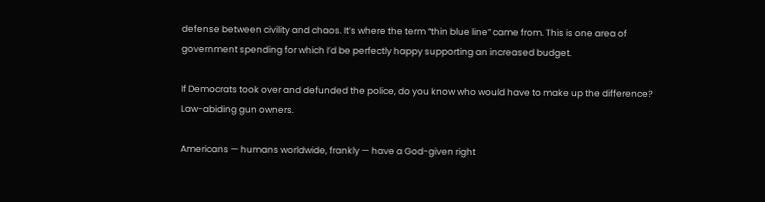defense between civility and chaos. It’s where the term “thin blue line” came from. This is one area of government spending for which I’d be perfectly happy supporting an increased budget.

If Democrats took over and defunded the police, do you know who would have to make up the difference? Law-abiding gun owners.

Americans — humans worldwide, frankly — have a God-given right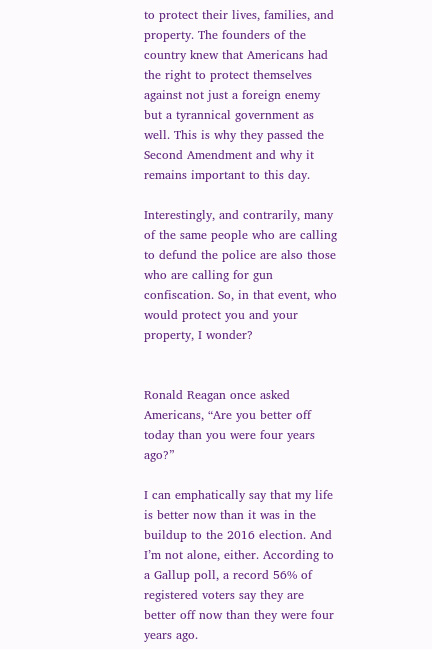to protect their lives, families, and property. The founders of the country knew that Americans had the right to protect themselves against not just a foreign enemy but a tyrannical government as well. This is why they passed the Second Amendment and why it remains important to this day.

Interestingly, and contrarily, many of the same people who are calling to defund the police are also those who are calling for gun confiscation. So, in that event, who would protect you and your property, I wonder?


Ronald Reagan once asked Americans, “Are you better off today than you were four years ago?”

I can emphatically say that my life is better now than it was in the buildup to the 2016 election. And I’m not alone, either. According to a Gallup poll, a record 56% of registered voters say they are better off now than they were four years ago.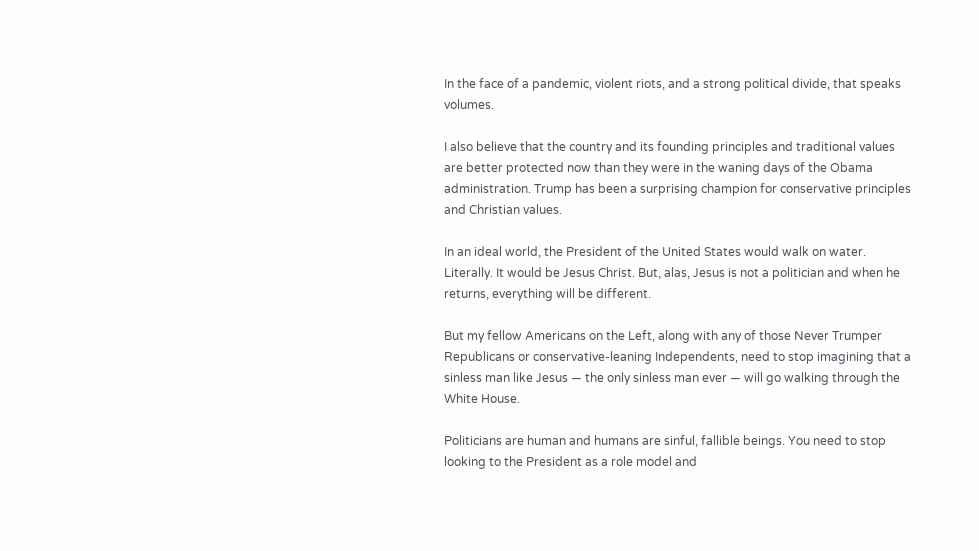In the face of a pandemic, violent riots, and a strong political divide, that speaks volumes.

I also believe that the country and its founding principles and traditional values are better protected now than they were in the waning days of the Obama administration. Trump has been a surprising champion for conservative principles and Christian values.

In an ideal world, the President of the United States would walk on water. Literally. It would be Jesus Christ. But, alas, Jesus is not a politician and when he returns, everything will be different.

But my fellow Americans on the Left, along with any of those Never Trumper Republicans or conservative-leaning Independents, need to stop imagining that a sinless man like Jesus — the only sinless man ever — will go walking through the White House.

Politicians are human and humans are sinful, fallible beings. You need to stop looking to the President as a role model and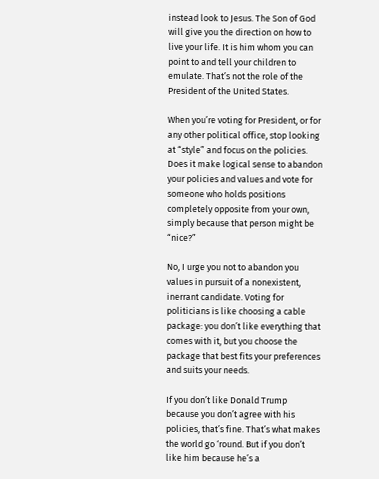instead look to Jesus. The Son of God will give you the direction on how to live your life. It is him whom you can point to and tell your children to emulate. That’s not the role of the President of the United States.

When you’re voting for President, or for any other political office, stop looking at “style” and focus on the policies. Does it make logical sense to abandon your policies and values and vote for someone who holds positions completely opposite from your own, simply because that person might be “nice?”

No, I urge you not to abandon you values in pursuit of a nonexistent, inerrant candidate. Voting for politicians is like choosing a cable package: you don’t like everything that comes with it, but you choose the package that best fits your preferences and suits your needs.

If you don’t like Donald Trump because you don’t agree with his policies, that’s fine. That’s what makes the world go ‘round. But if you don’t like him because he’s a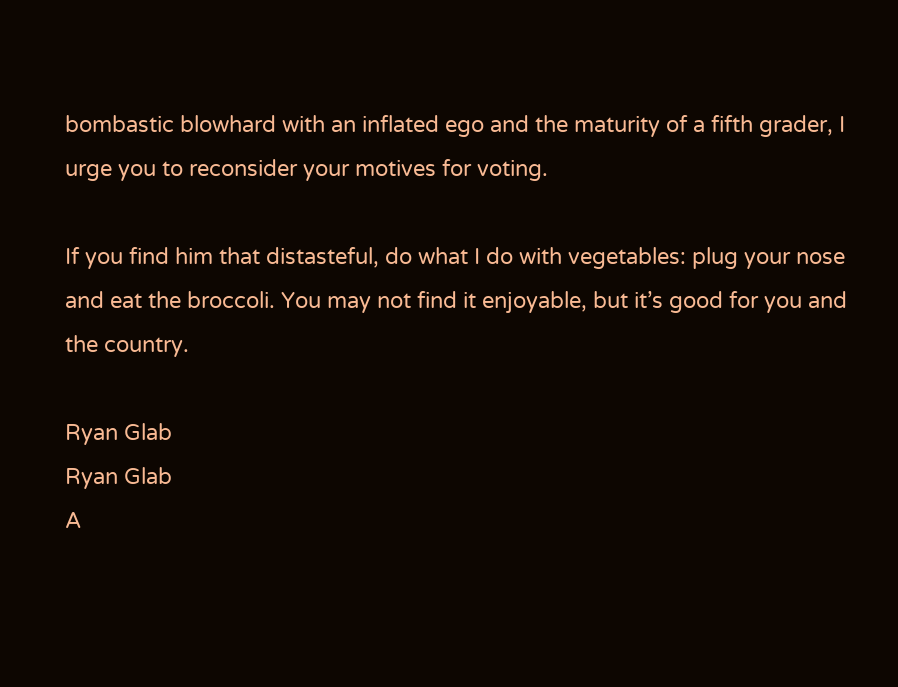bombastic blowhard with an inflated ego and the maturity of a fifth grader, I urge you to reconsider your motives for voting.

If you find him that distasteful, do what I do with vegetables: plug your nose and eat the broccoli. You may not find it enjoyable, but it’s good for you and the country.

Ryan Glab
Ryan Glab
A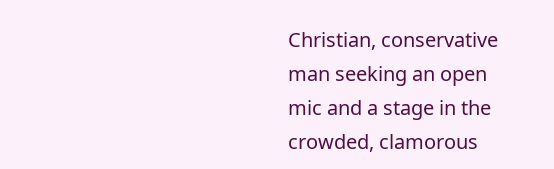Christian, conservative man seeking an open mic and a stage in the crowded, clamorous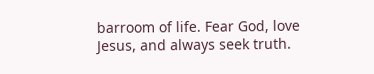barroom of life. Fear God, love Jesus, and always seek truth.